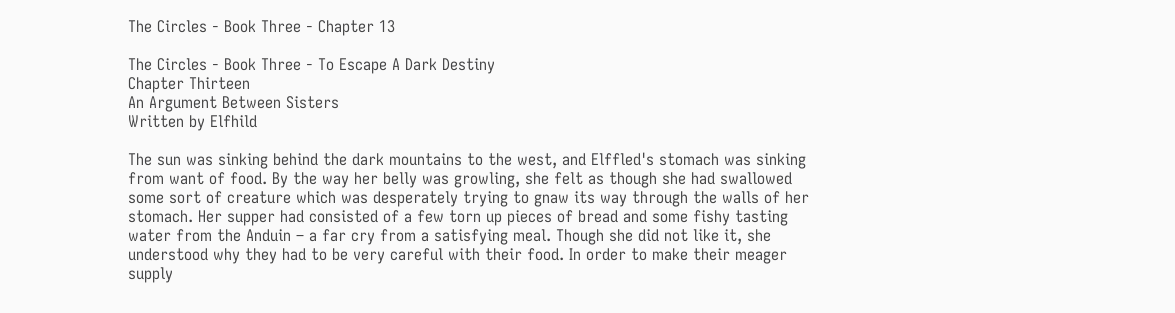The Circles - Book Three - Chapter 13

The Circles - Book Three - To Escape A Dark Destiny
Chapter Thirteen
An Argument Between Sisters
Written by Elfhild

The sun was sinking behind the dark mountains to the west, and Elffled's stomach was sinking from want of food. By the way her belly was growling, she felt as though she had swallowed some sort of creature which was desperately trying to gnaw its way through the walls of her stomach. Her supper had consisted of a few torn up pieces of bread and some fishy tasting water from the Anduin – a far cry from a satisfying meal. Though she did not like it, she understood why they had to be very careful with their food. In order to make their meager supply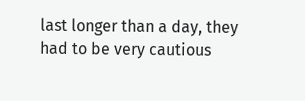last longer than a day, they had to be very cautious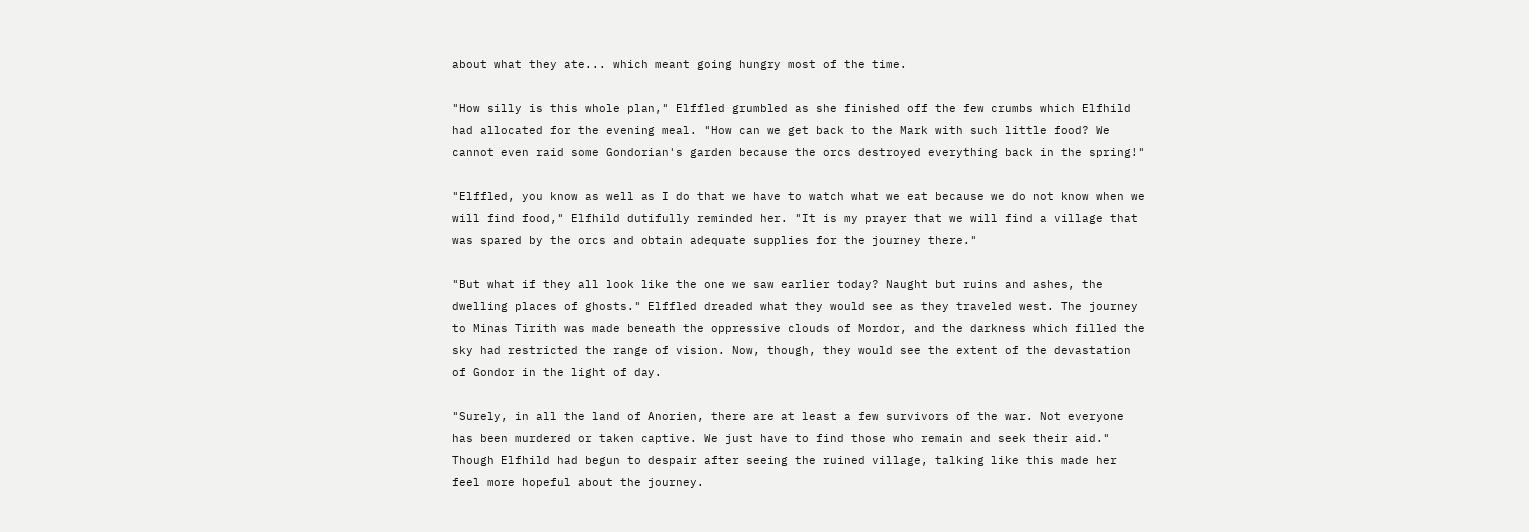about what they ate... which meant going hungry most of the time.

"How silly is this whole plan," Elffled grumbled as she finished off the few crumbs which Elfhild had allocated for the evening meal. "How can we get back to the Mark with such little food? We cannot even raid some Gondorian's garden because the orcs destroyed everything back in the spring!"

"Elffled, you know as well as I do that we have to watch what we eat because we do not know when we will find food," Elfhild dutifully reminded her. "It is my prayer that we will find a village that was spared by the orcs and obtain adequate supplies for the journey there."

"But what if they all look like the one we saw earlier today? Naught but ruins and ashes, the dwelling places of ghosts." Elffled dreaded what they would see as they traveled west. The journey to Minas Tirith was made beneath the oppressive clouds of Mordor, and the darkness which filled the sky had restricted the range of vision. Now, though, they would see the extent of the devastation of Gondor in the light of day.

"Surely, in all the land of Anorien, there are at least a few survivors of the war. Not everyone has been murdered or taken captive. We just have to find those who remain and seek their aid." Though Elfhild had begun to despair after seeing the ruined village, talking like this made her feel more hopeful about the journey.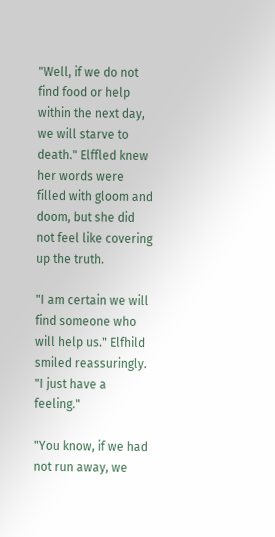"Well, if we do not find food or help within the next day, we will starve to death." Elffled knew her words were filled with gloom and doom, but she did not feel like covering up the truth.

"I am certain we will find someone who will help us." Elfhild smiled reassuringly. "I just have a feeling."

"You know, if we had not run away, we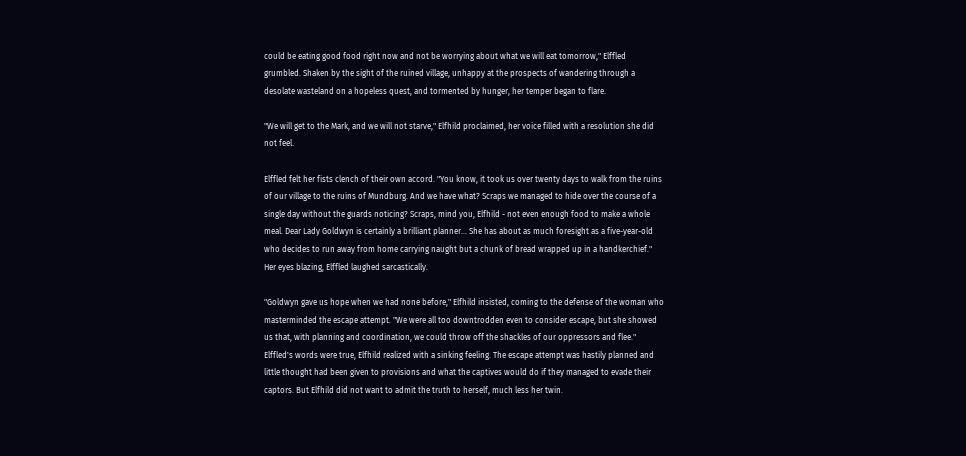could be eating good food right now and not be worrying about what we will eat tomorrow," Elffled grumbled. Shaken by the sight of the ruined village, unhappy at the prospects of wandering through a desolate wasteland on a hopeless quest, and tormented by hunger, her temper began to flare.

"We will get to the Mark, and we will not starve," Elfhild proclaimed, her voice filled with a resolution she did not feel.

Elffled felt her fists clench of their own accord. "You know, it took us over twenty days to walk from the ruins of our village to the ruins of Mundburg. And we have what? Scraps we managed to hide over the course of a single day without the guards noticing? Scraps, mind you, Elfhild - not even enough food to make a whole meal. Dear Lady Goldwyn is certainly a brilliant planner... She has about as much foresight as a five-year-old who decides to run away from home carrying naught but a chunk of bread wrapped up in a handkerchief." Her eyes blazing, Elffled laughed sarcastically.

"Goldwyn gave us hope when we had none before," Elfhild insisted, coming to the defense of the woman who masterminded the escape attempt. "We were all too downtrodden even to consider escape, but she showed us that, with planning and coordination, we could throw off the shackles of our oppressors and flee." Elffled's words were true, Elfhild realized with a sinking feeling. The escape attempt was hastily planned and little thought had been given to provisions and what the captives would do if they managed to evade their captors. But Elfhild did not want to admit the truth to herself, much less her twin.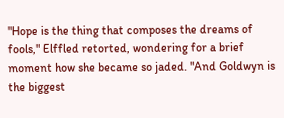"Hope is the thing that composes the dreams of fools," Elffled retorted, wondering for a brief moment how she became so jaded. "And Goldwyn is the biggest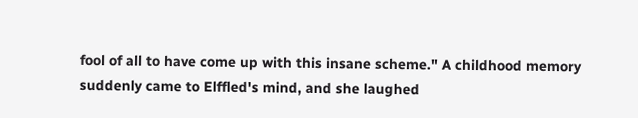fool of all to have come up with this insane scheme." A childhood memory suddenly came to Elffled's mind, and she laughed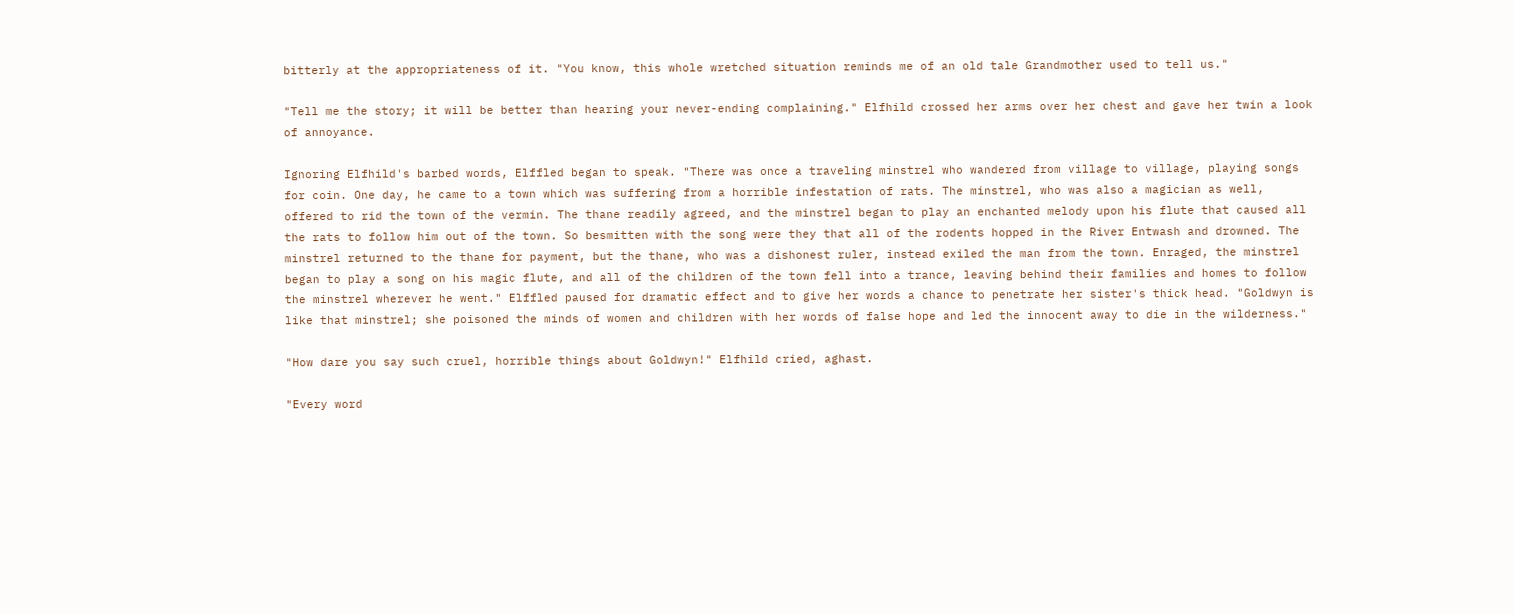bitterly at the appropriateness of it. "You know, this whole wretched situation reminds me of an old tale Grandmother used to tell us."

"Tell me the story; it will be better than hearing your never-ending complaining." Elfhild crossed her arms over her chest and gave her twin a look of annoyance.

Ignoring Elfhild's barbed words, Elffled began to speak. "There was once a traveling minstrel who wandered from village to village, playing songs for coin. One day, he came to a town which was suffering from a horrible infestation of rats. The minstrel, who was also a magician as well, offered to rid the town of the vermin. The thane readily agreed, and the minstrel began to play an enchanted melody upon his flute that caused all the rats to follow him out of the town. So besmitten with the song were they that all of the rodents hopped in the River Entwash and drowned. The minstrel returned to the thane for payment, but the thane, who was a dishonest ruler, instead exiled the man from the town. Enraged, the minstrel began to play a song on his magic flute, and all of the children of the town fell into a trance, leaving behind their families and homes to follow the minstrel wherever he went." Elffled paused for dramatic effect and to give her words a chance to penetrate her sister's thick head. "Goldwyn is like that minstrel; she poisoned the minds of women and children with her words of false hope and led the innocent away to die in the wilderness."

"How dare you say such cruel, horrible things about Goldwyn!" Elfhild cried, aghast.

"Every word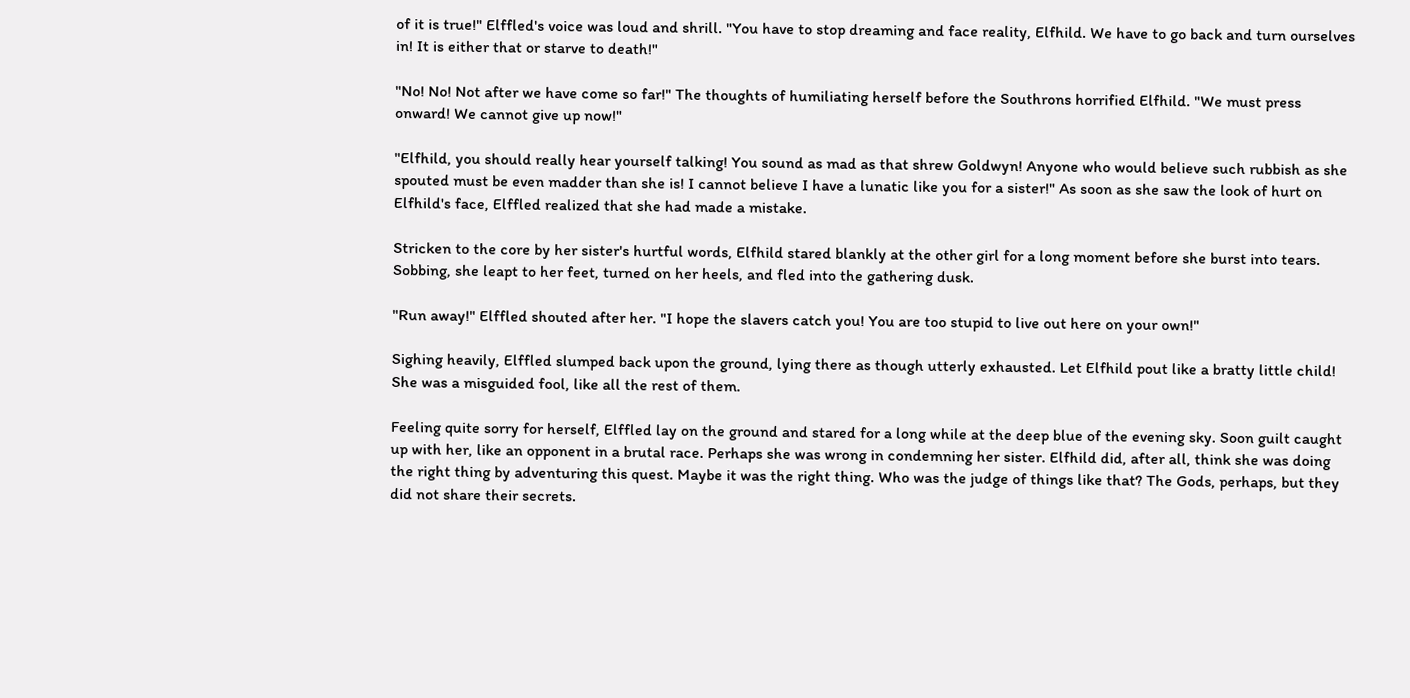of it is true!" Elffled's voice was loud and shrill. "You have to stop dreaming and face reality, Elfhild. We have to go back and turn ourselves in! It is either that or starve to death!"

"No! No! Not after we have come so far!" The thoughts of humiliating herself before the Southrons horrified Elfhild. "We must press onward! We cannot give up now!"

"Elfhild, you should really hear yourself talking! You sound as mad as that shrew Goldwyn! Anyone who would believe such rubbish as she spouted must be even madder than she is! I cannot believe I have a lunatic like you for a sister!" As soon as she saw the look of hurt on Elfhild's face, Elffled realized that she had made a mistake.

Stricken to the core by her sister's hurtful words, Elfhild stared blankly at the other girl for a long moment before she burst into tears. Sobbing, she leapt to her feet, turned on her heels, and fled into the gathering dusk.

"Run away!" Elffled shouted after her. "I hope the slavers catch you! You are too stupid to live out here on your own!"

Sighing heavily, Elffled slumped back upon the ground, lying there as though utterly exhausted. Let Elfhild pout like a bratty little child! She was a misguided fool, like all the rest of them.

Feeling quite sorry for herself, Elffled lay on the ground and stared for a long while at the deep blue of the evening sky. Soon guilt caught up with her, like an opponent in a brutal race. Perhaps she was wrong in condemning her sister. Elfhild did, after all, think she was doing the right thing by adventuring this quest. Maybe it was the right thing. Who was the judge of things like that? The Gods, perhaps, but they did not share their secrets.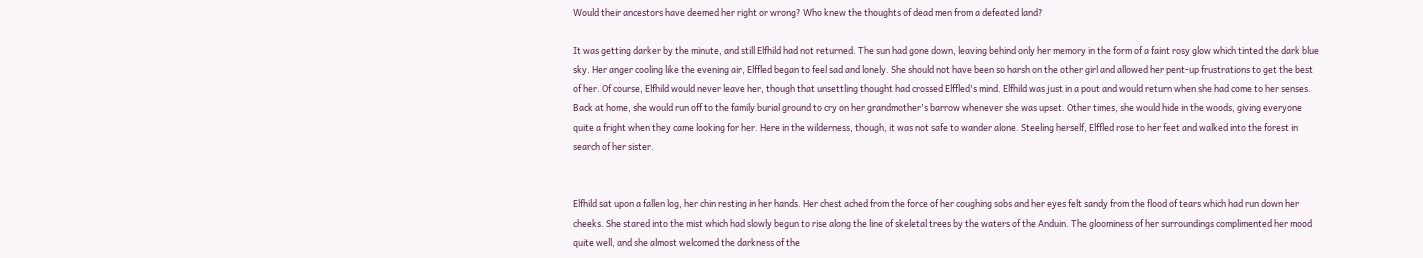Would their ancestors have deemed her right or wrong? Who knew the thoughts of dead men from a defeated land?

It was getting darker by the minute, and still Elfhild had not returned. The sun had gone down, leaving behind only her memory in the form of a faint rosy glow which tinted the dark blue sky. Her anger cooling like the evening air, Elffled began to feel sad and lonely. She should not have been so harsh on the other girl and allowed her pent-up frustrations to get the best of her. Of course, Elfhild would never leave her, though that unsettling thought had crossed Elffled's mind. Elfhild was just in a pout and would return when she had come to her senses. Back at home, she would run off to the family burial ground to cry on her grandmother's barrow whenever she was upset. Other times, she would hide in the woods, giving everyone quite a fright when they came looking for her. Here in the wilderness, though, it was not safe to wander alone. Steeling herself, Elffled rose to her feet and walked into the forest in search of her sister.


Elfhild sat upon a fallen log, her chin resting in her hands. Her chest ached from the force of her coughing sobs and her eyes felt sandy from the flood of tears which had run down her cheeks. She stared into the mist which had slowly begun to rise along the line of skeletal trees by the waters of the Anduin. The gloominess of her surroundings complimented her mood quite well, and she almost welcomed the darkness of the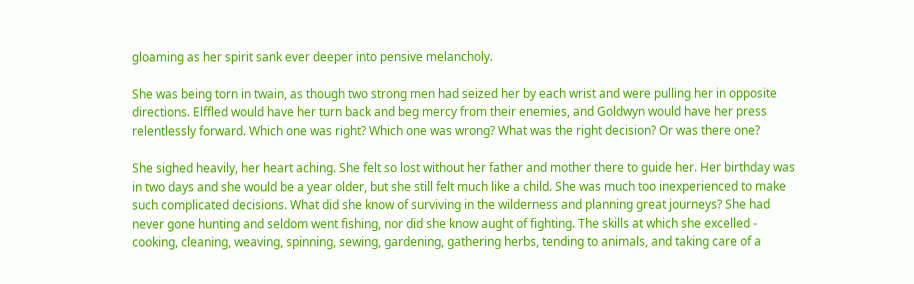gloaming as her spirit sank ever deeper into pensive melancholy.

She was being torn in twain, as though two strong men had seized her by each wrist and were pulling her in opposite directions. Elffled would have her turn back and beg mercy from their enemies, and Goldwyn would have her press relentlessly forward. Which one was right? Which one was wrong? What was the right decision? Or was there one?

She sighed heavily, her heart aching. She felt so lost without her father and mother there to guide her. Her birthday was in two days and she would be a year older, but she still felt much like a child. She was much too inexperienced to make such complicated decisions. What did she know of surviving in the wilderness and planning great journeys? She had never gone hunting and seldom went fishing, nor did she know aught of fighting. The skills at which she excelled - cooking, cleaning, weaving, spinning, sewing, gardening, gathering herbs, tending to animals, and taking care of a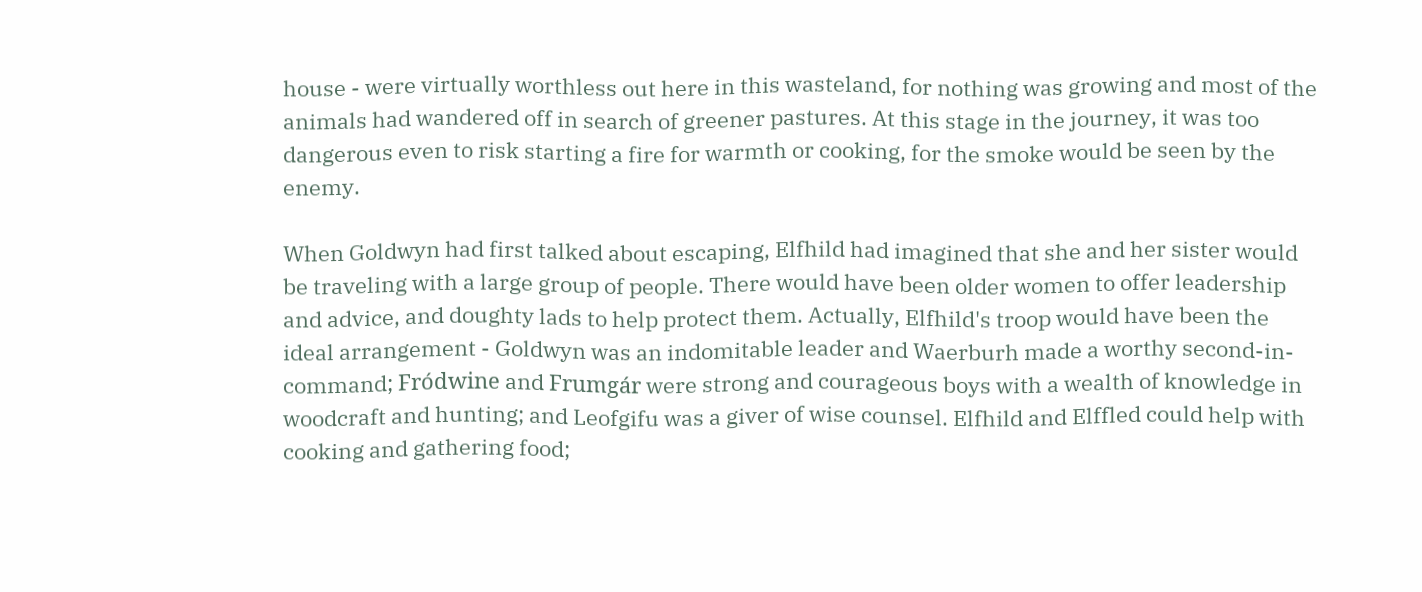house - were virtually worthless out here in this wasteland, for nothing was growing and most of the animals had wandered off in search of greener pastures. At this stage in the journey, it was too dangerous even to risk starting a fire for warmth or cooking, for the smoke would be seen by the enemy.

When Goldwyn had first talked about escaping, Elfhild had imagined that she and her sister would be traveling with a large group of people. There would have been older women to offer leadership and advice, and doughty lads to help protect them. Actually, Elfhild's troop would have been the ideal arrangement - Goldwyn was an indomitable leader and Waerburh made a worthy second-in-command; Fródwine and Frumgár were strong and courageous boys with a wealth of knowledge in woodcraft and hunting; and Leofgifu was a giver of wise counsel. Elfhild and Elffled could help with cooking and gathering food;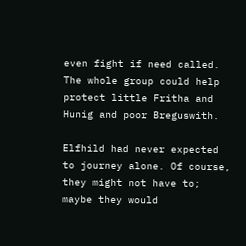even fight if need called. The whole group could help protect little Fritha and Hunig and poor Breguswith.

Elfhild had never expected to journey alone. Of course, they might not have to; maybe they would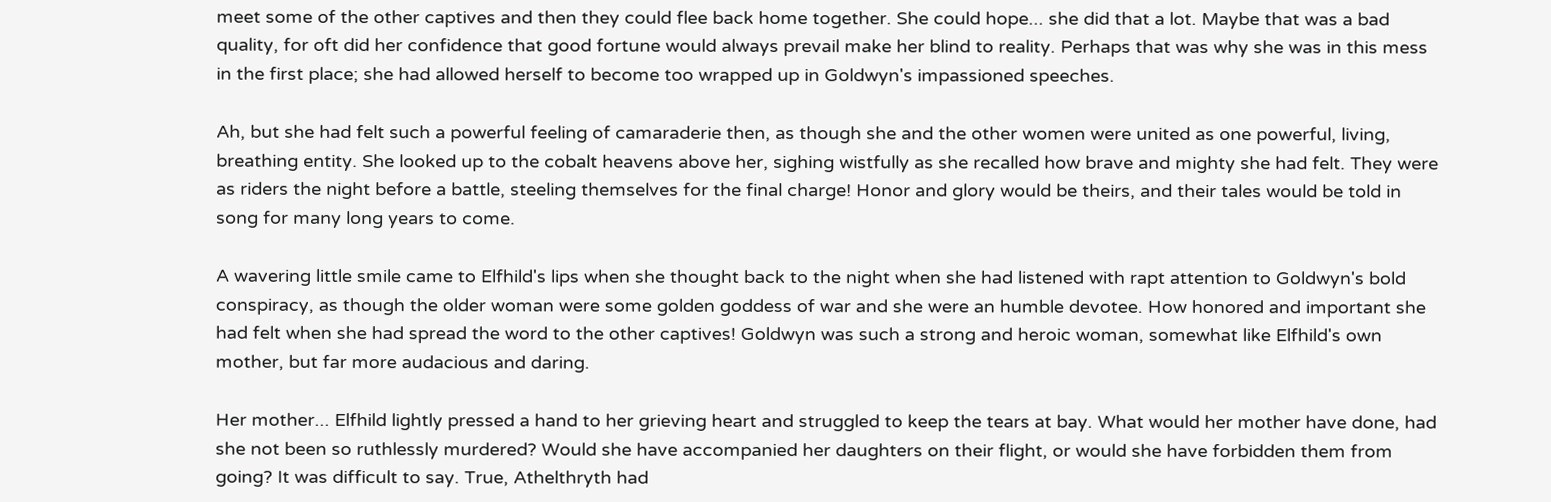meet some of the other captives and then they could flee back home together. She could hope... she did that a lot. Maybe that was a bad quality, for oft did her confidence that good fortune would always prevail make her blind to reality. Perhaps that was why she was in this mess in the first place; she had allowed herself to become too wrapped up in Goldwyn's impassioned speeches.

Ah, but she had felt such a powerful feeling of camaraderie then, as though she and the other women were united as one powerful, living, breathing entity. She looked up to the cobalt heavens above her, sighing wistfully as she recalled how brave and mighty she had felt. They were as riders the night before a battle, steeling themselves for the final charge! Honor and glory would be theirs, and their tales would be told in song for many long years to come.

A wavering little smile came to Elfhild's lips when she thought back to the night when she had listened with rapt attention to Goldwyn's bold conspiracy, as though the older woman were some golden goddess of war and she were an humble devotee. How honored and important she had felt when she had spread the word to the other captives! Goldwyn was such a strong and heroic woman, somewhat like Elfhild's own mother, but far more audacious and daring.

Her mother... Elfhild lightly pressed a hand to her grieving heart and struggled to keep the tears at bay. What would her mother have done, had she not been so ruthlessly murdered? Would she have accompanied her daughters on their flight, or would she have forbidden them from going? It was difficult to say. True, Athelthryth had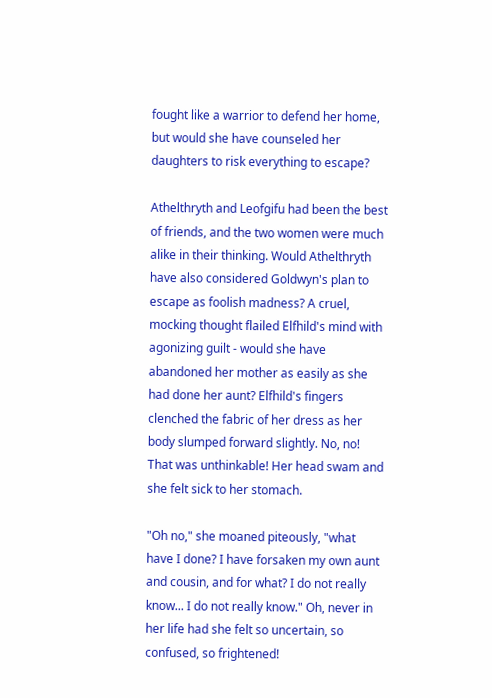fought like a warrior to defend her home, but would she have counseled her daughters to risk everything to escape?

Athelthryth and Leofgifu had been the best of friends, and the two women were much alike in their thinking. Would Athelthryth have also considered Goldwyn's plan to escape as foolish madness? A cruel, mocking thought flailed Elfhild's mind with agonizing guilt - would she have abandoned her mother as easily as she had done her aunt? Elfhild's fingers clenched the fabric of her dress as her body slumped forward slightly. No, no! That was unthinkable! Her head swam and she felt sick to her stomach.

"Oh no," she moaned piteously, "what have I done? I have forsaken my own aunt and cousin, and for what? I do not really know... I do not really know." Oh, never in her life had she felt so uncertain, so confused, so frightened!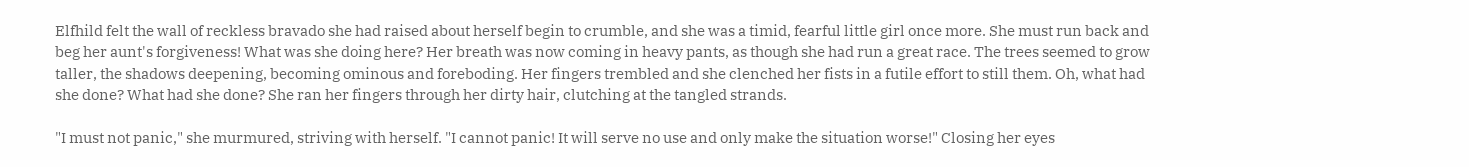Elfhild felt the wall of reckless bravado she had raised about herself begin to crumble, and she was a timid, fearful little girl once more. She must run back and beg her aunt's forgiveness! What was she doing here? Her breath was now coming in heavy pants, as though she had run a great race. The trees seemed to grow taller, the shadows deepening, becoming ominous and foreboding. Her fingers trembled and she clenched her fists in a futile effort to still them. Oh, what had she done? What had she done? She ran her fingers through her dirty hair, clutching at the tangled strands.

"I must not panic," she murmured, striving with herself. "I cannot panic! It will serve no use and only make the situation worse!" Closing her eyes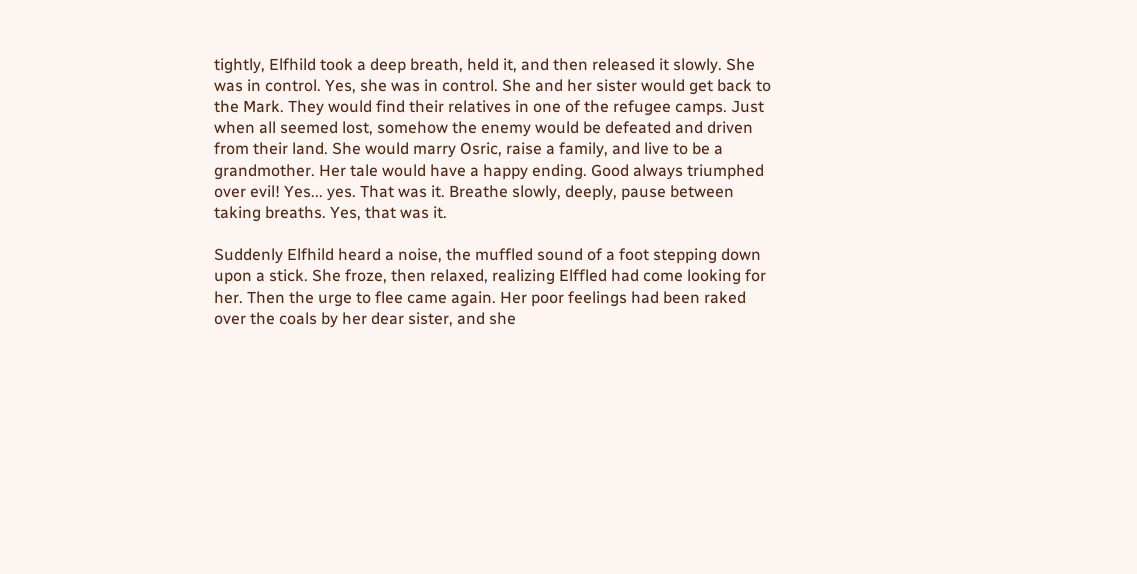tightly, Elfhild took a deep breath, held it, and then released it slowly. She was in control. Yes, she was in control. She and her sister would get back to the Mark. They would find their relatives in one of the refugee camps. Just when all seemed lost, somehow the enemy would be defeated and driven from their land. She would marry Osric, raise a family, and live to be a grandmother. Her tale would have a happy ending. Good always triumphed over evil! Yes... yes. That was it. Breathe slowly, deeply, pause between taking breaths. Yes, that was it.

Suddenly Elfhild heard a noise, the muffled sound of a foot stepping down upon a stick. She froze, then relaxed, realizing Elffled had come looking for her. Then the urge to flee came again. Her poor feelings had been raked over the coals by her dear sister, and she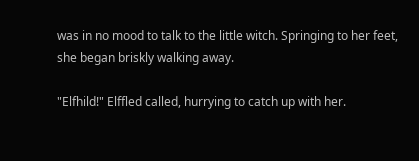was in no mood to talk to the little witch. Springing to her feet, she began briskly walking away.

"Elfhild!" Elffled called, hurrying to catch up with her.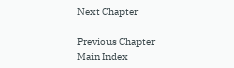Next Chapter

Previous Chapter
Main Index